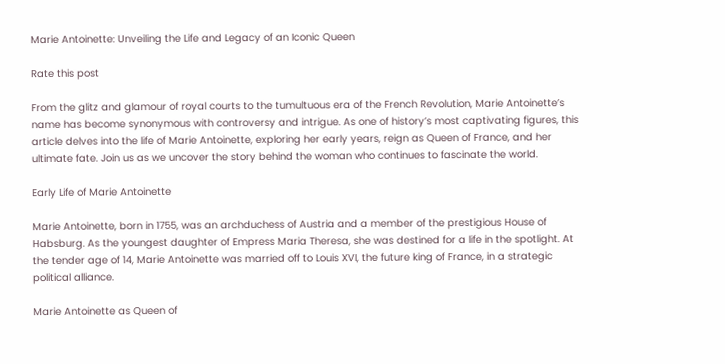Marie Antoinette: Unveiling the Life and Legacy of an Iconic Queen

Rate this post

From the glitz and glamour of royal courts to the tumultuous era of the French Revolution, Marie Antoinette’s name has become synonymous with controversy and intrigue. As one of history’s most captivating figures, this article delves into the life of Marie Antoinette, exploring her early years, reign as Queen of France, and her ultimate fate. Join us as we uncover the story behind the woman who continues to fascinate the world.

Early Life of Marie Antoinette

Marie Antoinette, born in 1755, was an archduchess of Austria and a member of the prestigious House of Habsburg. As the youngest daughter of Empress Maria Theresa, she was destined for a life in the spotlight. At the tender age of 14, Marie Antoinette was married off to Louis XVI, the future king of France, in a strategic political alliance.

Marie Antoinette as Queen of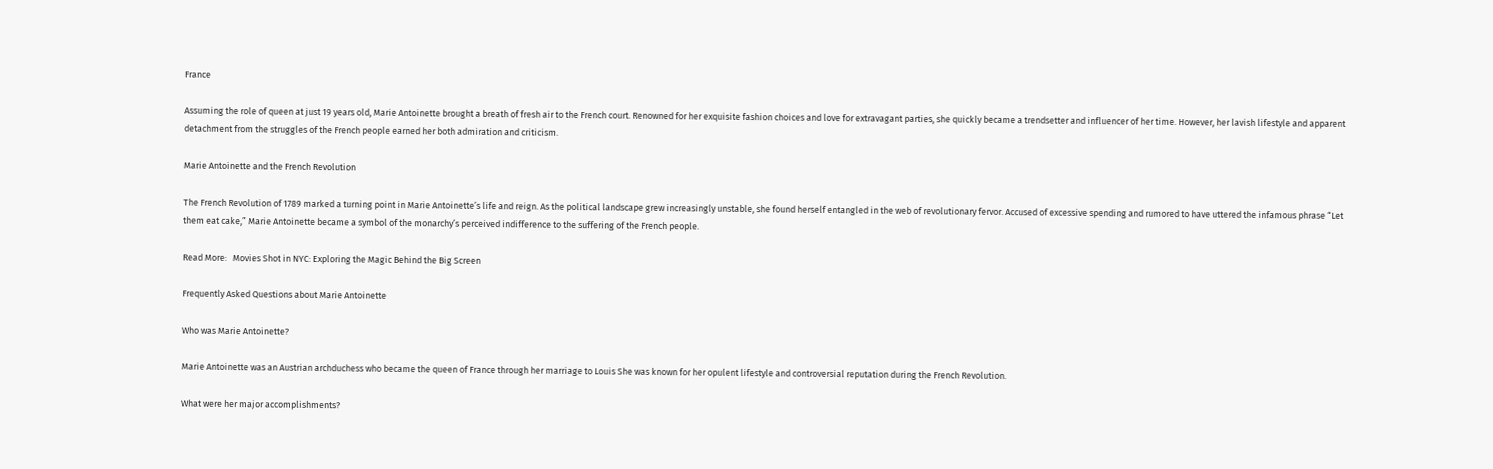France

Assuming the role of queen at just 19 years old, Marie Antoinette brought a breath of fresh air to the French court. Renowned for her exquisite fashion choices and love for extravagant parties, she quickly became a trendsetter and influencer of her time. However, her lavish lifestyle and apparent detachment from the struggles of the French people earned her both admiration and criticism.

Marie Antoinette and the French Revolution

The French Revolution of 1789 marked a turning point in Marie Antoinette’s life and reign. As the political landscape grew increasingly unstable, she found herself entangled in the web of revolutionary fervor. Accused of excessive spending and rumored to have uttered the infamous phrase “Let them eat cake,” Marie Antoinette became a symbol of the monarchy’s perceived indifference to the suffering of the French people.

Read More:   Movies Shot in NYC: Exploring the Magic Behind the Big Screen

Frequently Asked Questions about Marie Antoinette

Who was Marie Antoinette?

Marie Antoinette was an Austrian archduchess who became the queen of France through her marriage to Louis She was known for her opulent lifestyle and controversial reputation during the French Revolution.

What were her major accomplishments?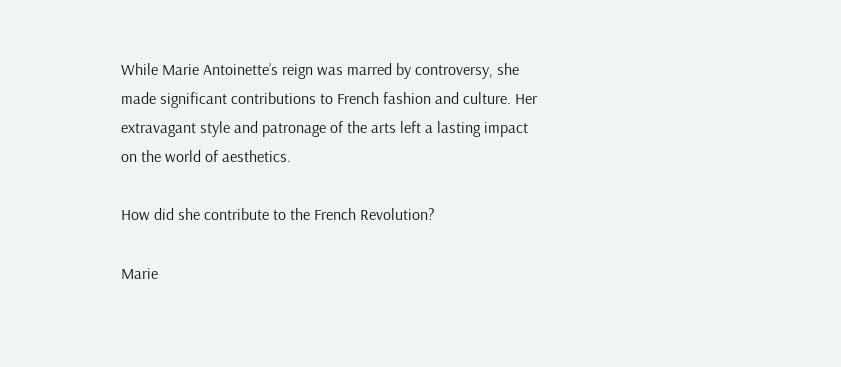While Marie Antoinette’s reign was marred by controversy, she made significant contributions to French fashion and culture. Her extravagant style and patronage of the arts left a lasting impact on the world of aesthetics.

How did she contribute to the French Revolution?

Marie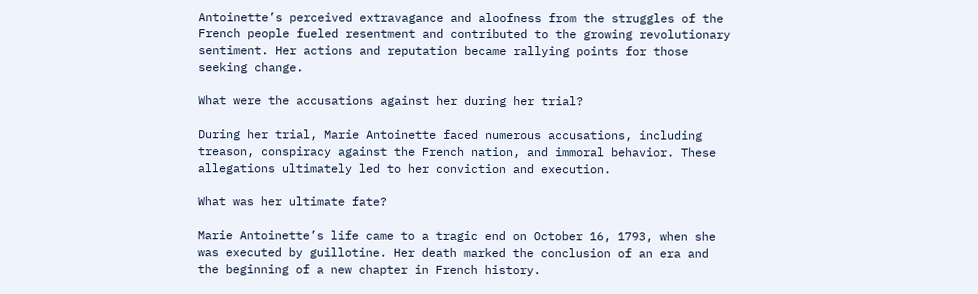Antoinette’s perceived extravagance and aloofness from the struggles of the French people fueled resentment and contributed to the growing revolutionary sentiment. Her actions and reputation became rallying points for those seeking change.

What were the accusations against her during her trial?

During her trial, Marie Antoinette faced numerous accusations, including treason, conspiracy against the French nation, and immoral behavior. These allegations ultimately led to her conviction and execution.

What was her ultimate fate?

Marie Antoinette’s life came to a tragic end on October 16, 1793, when she was executed by guillotine. Her death marked the conclusion of an era and the beginning of a new chapter in French history.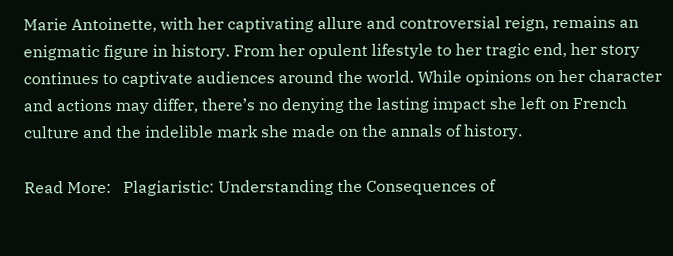Marie Antoinette, with her captivating allure and controversial reign, remains an enigmatic figure in history. From her opulent lifestyle to her tragic end, her story continues to captivate audiences around the world. While opinions on her character and actions may differ, there’s no denying the lasting impact she left on French culture and the indelible mark she made on the annals of history.

Read More:   Plagiaristic: Understanding the Consequences of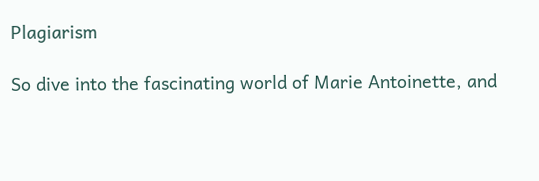Plagiarism

So dive into the fascinating world of Marie Antoinette, and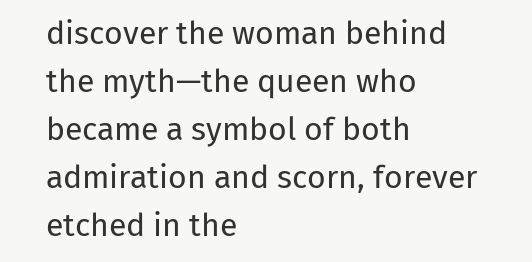discover the woman behind the myth—the queen who became a symbol of both admiration and scorn, forever etched in the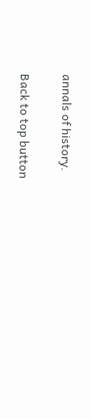annals of history.

Back to top button